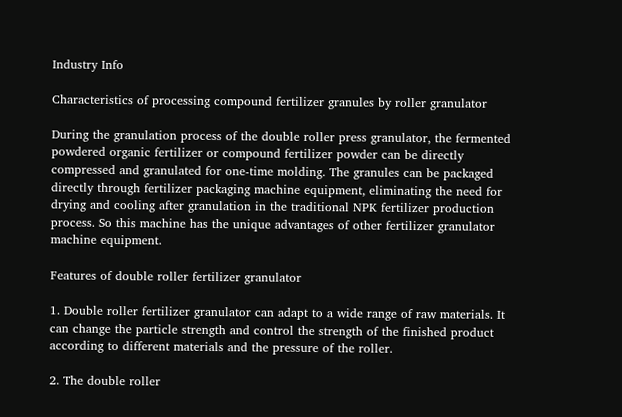Industry Info

Characteristics of processing compound fertilizer granules by roller granulator

During the granulation process of the double roller press granulator, the fermented powdered organic fertilizer or compound fertilizer powder can be directly compressed and granulated for one-time molding. The granules can be packaged directly through fertilizer packaging machine equipment, eliminating the need for drying and cooling after granulation in the traditional NPK fertilizer production process. So this machine has the unique advantages of other fertilizer granulator machine equipment.

Features of double roller fertilizer granulator

1. Double roller fertilizer granulator can adapt to a wide range of raw materials. It can change the particle strength and control the strength of the finished product according to different materials and the pressure of the roller.

2. The double roller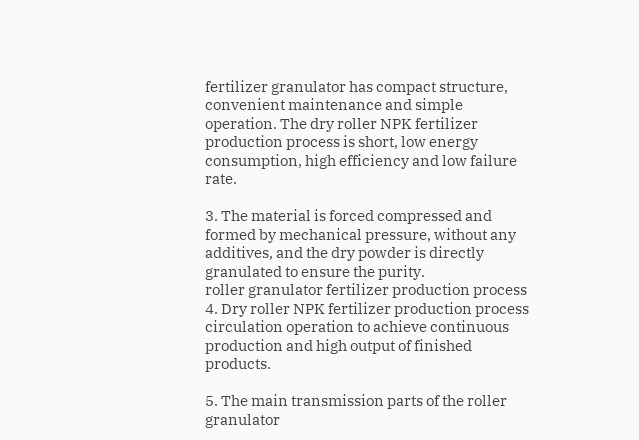fertilizer granulator has compact structure, convenient maintenance and simple operation. The dry roller NPK fertilizer production process is short, low energy consumption, high efficiency and low failure rate.

3. The material is forced compressed and formed by mechanical pressure, without any additives, and the dry powder is directly granulated to ensure the purity.
roller granulator fertilizer production process
4. Dry roller NPK fertilizer production process circulation operation to achieve continuous production and high output of finished products.

5. The main transmission parts of the roller granulator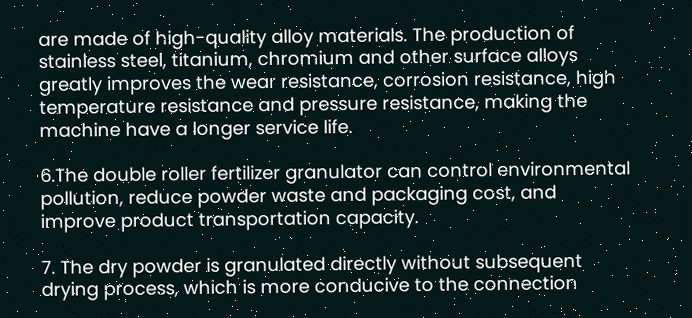are made of high-quality alloy materials. The production of stainless steel, titanium, chromium and other surface alloys greatly improves the wear resistance, corrosion resistance, high temperature resistance and pressure resistance, making the machine have a longer service life.

6.The double roller fertilizer granulator can control environmental pollution, reduce powder waste and packaging cost, and improve product transportation capacity.

7. The dry powder is granulated directly without subsequent drying process, which is more conducive to the connection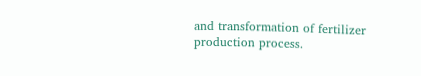and transformation of fertilizer production process.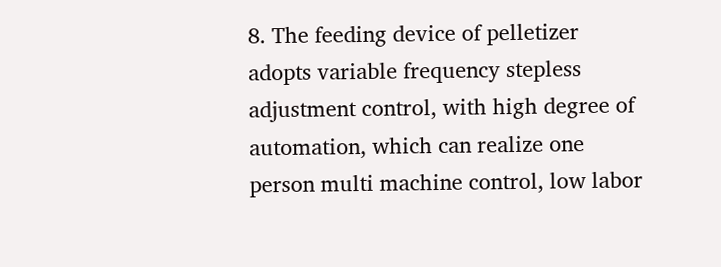8. The feeding device of pelletizer adopts variable frequency stepless adjustment control, with high degree of automation, which can realize one person multi machine control, low labor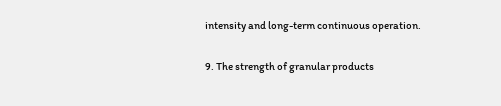intensity and long-term continuous operation.

9. The strength of granular products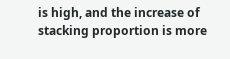is high, and the increase of stacking proportion is more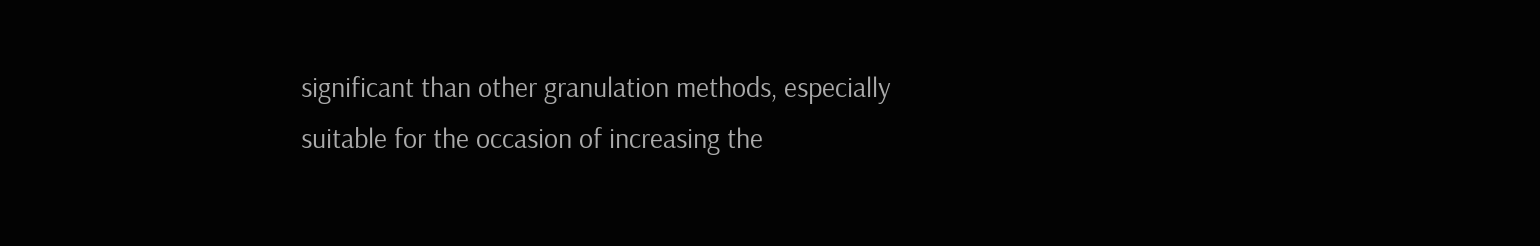significant than other granulation methods, especially suitable for the occasion of increasing the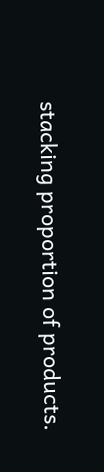stacking proportion of products.